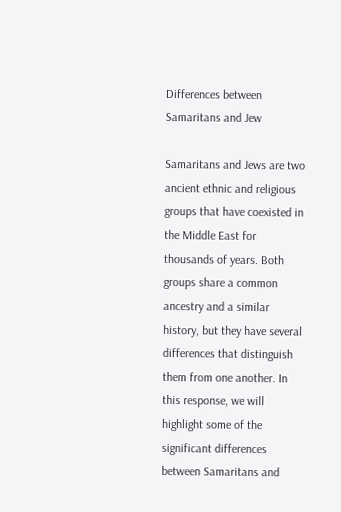Differences between Samaritans and Jew

Samaritans and Jews are two ancient ethnic and religious groups that have coexisted in the Middle East for thousands of years. Both groups share a common ancestry and a similar history, but they have several differences that distinguish them from one another. In this response, we will highlight some of the significant differences between Samaritans and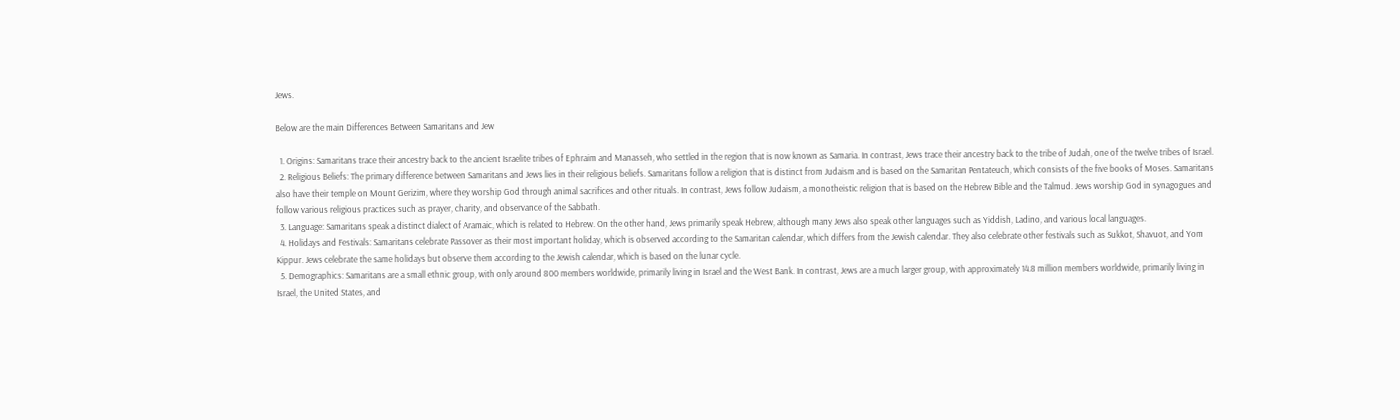Jews.

Below are the main Differences Between Samaritans and Jew

  1. Origins: Samaritans trace their ancestry back to the ancient Israelite tribes of Ephraim and Manasseh, who settled in the region that is now known as Samaria. In contrast, Jews trace their ancestry back to the tribe of Judah, one of the twelve tribes of Israel.
  2. Religious Beliefs: The primary difference between Samaritans and Jews lies in their religious beliefs. Samaritans follow a religion that is distinct from Judaism and is based on the Samaritan Pentateuch, which consists of the five books of Moses. Samaritans also have their temple on Mount Gerizim, where they worship God through animal sacrifices and other rituals. In contrast, Jews follow Judaism, a monotheistic religion that is based on the Hebrew Bible and the Talmud. Jews worship God in synagogues and follow various religious practices such as prayer, charity, and observance of the Sabbath.
  3. Language: Samaritans speak a distinct dialect of Aramaic, which is related to Hebrew. On the other hand, Jews primarily speak Hebrew, although many Jews also speak other languages such as Yiddish, Ladino, and various local languages.
  4. Holidays and Festivals: Samaritans celebrate Passover as their most important holiday, which is observed according to the Samaritan calendar, which differs from the Jewish calendar. They also celebrate other festivals such as Sukkot, Shavuot, and Yom Kippur. Jews celebrate the same holidays but observe them according to the Jewish calendar, which is based on the lunar cycle.
  5. Demographics: Samaritans are a small ethnic group, with only around 800 members worldwide, primarily living in Israel and the West Bank. In contrast, Jews are a much larger group, with approximately 14.8 million members worldwide, primarily living in Israel, the United States, and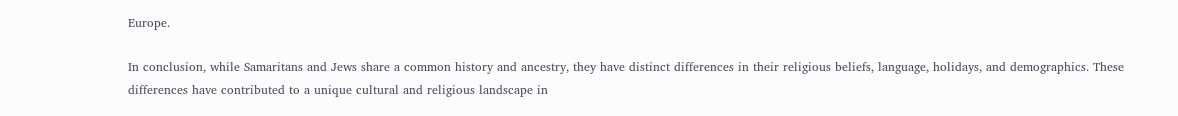Europe.

In conclusion, while Samaritans and Jews share a common history and ancestry, they have distinct differences in their religious beliefs, language, holidays, and demographics. These differences have contributed to a unique cultural and religious landscape in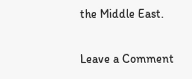the Middle East.

Leave a Comment